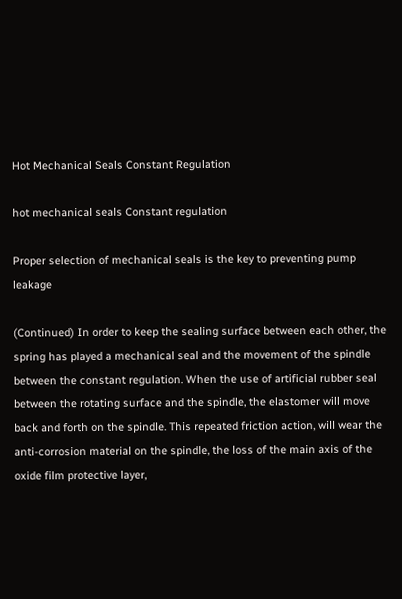Hot Mechanical Seals Constant Regulation

hot mechanical seals Constant regulation

Proper selection of mechanical seals is the key to preventing pump leakage

(Continued) In order to keep the sealing surface between each other, the spring has played a mechanical seal and the movement of the spindle between the constant regulation. When the use of artificial rubber seal between the rotating surface and the spindle, the elastomer will move back and forth on the spindle. This repeated friction action, will wear the anti-corrosion material on the spindle, the loss of the main axis of the oxide film protective layer,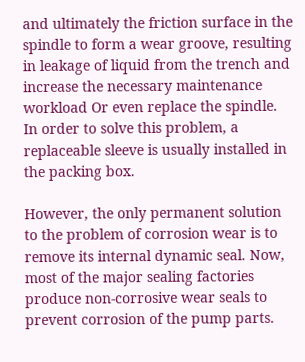and ultimately the friction surface in the spindle to form a wear groove, resulting in leakage of liquid from the trench and increase the necessary maintenance workload Or even replace the spindle. In order to solve this problem, a replaceable sleeve is usually installed in the packing box.

However, the only permanent solution to the problem of corrosion wear is to remove its internal dynamic seal. Now, most of the major sealing factories produce non-corrosive wear seals to prevent corrosion of the pump parts.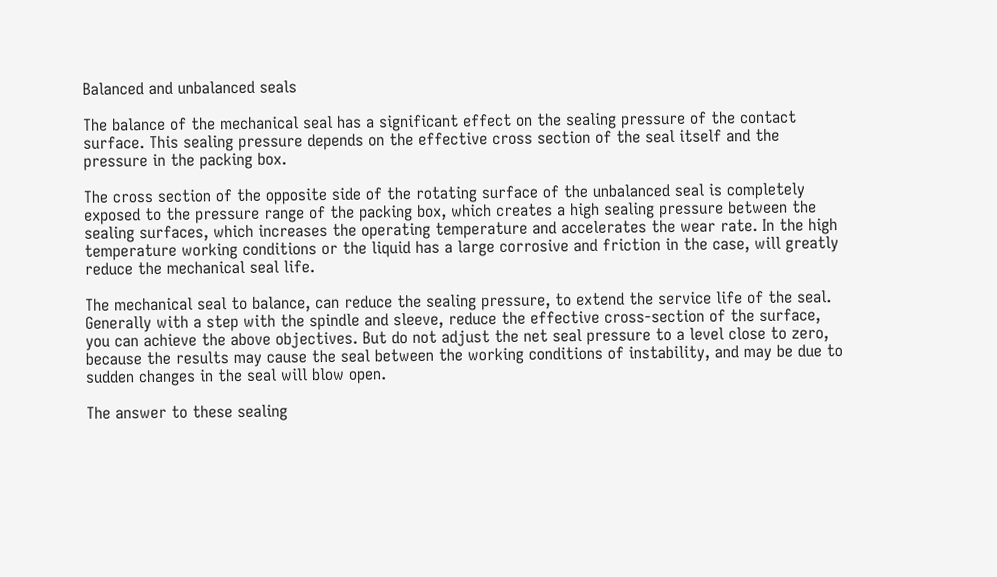Balanced and unbalanced seals

The balance of the mechanical seal has a significant effect on the sealing pressure of the contact surface. This sealing pressure depends on the effective cross section of the seal itself and the pressure in the packing box.

The cross section of the opposite side of the rotating surface of the unbalanced seal is completely exposed to the pressure range of the packing box, which creates a high sealing pressure between the sealing surfaces, which increases the operating temperature and accelerates the wear rate. In the high temperature working conditions or the liquid has a large corrosive and friction in the case, will greatly reduce the mechanical seal life.

The mechanical seal to balance, can reduce the sealing pressure, to extend the service life of the seal. Generally with a step with the spindle and sleeve, reduce the effective cross-section of the surface, you can achieve the above objectives. But do not adjust the net seal pressure to a level close to zero, because the results may cause the seal between the working conditions of instability, and may be due to sudden changes in the seal will blow open.

The answer to these sealing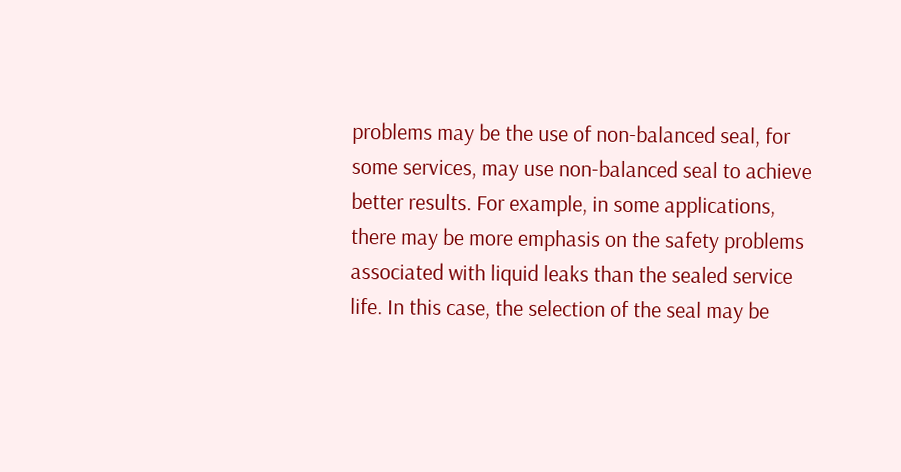problems may be the use of non-balanced seal, for some services, may use non-balanced seal to achieve better results. For example, in some applications, there may be more emphasis on the safety problems associated with liquid leaks than the sealed service life. In this case, the selection of the seal may be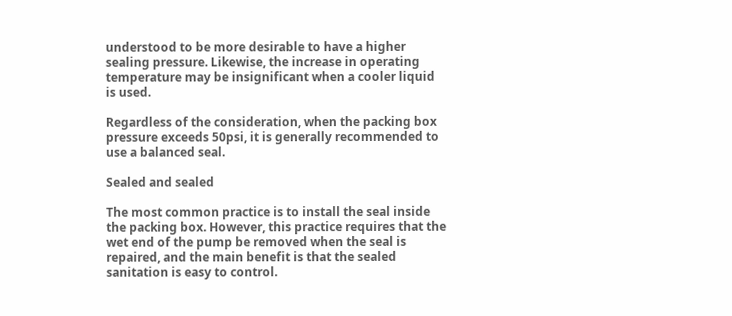understood to be more desirable to have a higher sealing pressure. Likewise, the increase in operating temperature may be insignificant when a cooler liquid is used.

Regardless of the consideration, when the packing box pressure exceeds 50psi, it is generally recommended to use a balanced seal.

Sealed and sealed

The most common practice is to install the seal inside the packing box. However, this practice requires that the wet end of the pump be removed when the seal is repaired, and the main benefit is that the sealed sanitation is easy to control.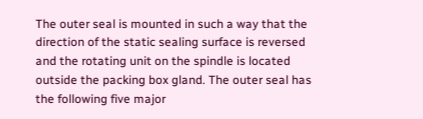The outer seal is mounted in such a way that the direction of the static sealing surface is reversed and the rotating unit on the spindle is located outside the packing box gland. The outer seal has the following five major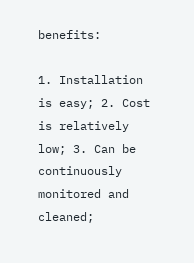benefits:

1. Installation is easy; 2. Cost is relatively low; 3. Can be continuously monitored and cleaned;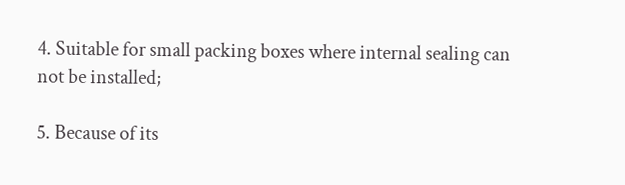4. Suitable for small packing boxes where internal sealing can not be installed;

5. Because of its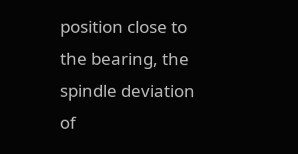position close to the bearing, the spindle deviation of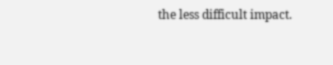the less difficult impact.